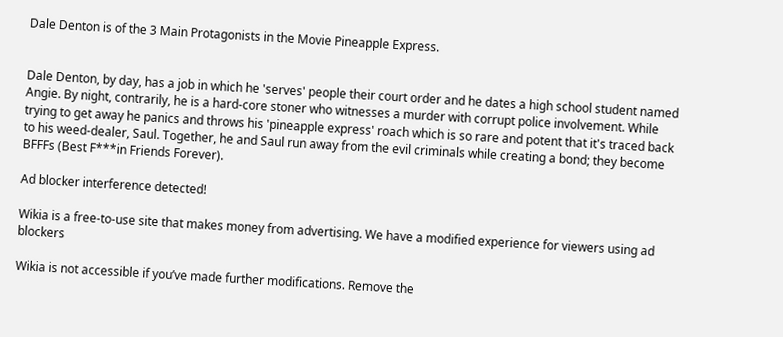Dale Denton is of the 3 Main Protagonists in the Movie Pineapple Express.


Dale Denton, by day, has a job in which he 'serves' people their court order and he dates a high school student named Angie. By night, contrarily, he is a hard-core stoner who witnesses a murder with corrupt police involvement. While trying to get away he panics and throws his 'pineapple express' roach which is so rare and potent that it's traced back to his weed-dealer, Saul. Together, he and Saul run away from the evil criminals while creating a bond; they become BFFFs (Best F***in Friends Forever).

Ad blocker interference detected!

Wikia is a free-to-use site that makes money from advertising. We have a modified experience for viewers using ad blockers

Wikia is not accessible if you’ve made further modifications. Remove the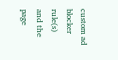custom ad blocker rule(s) and the page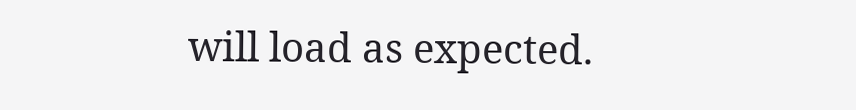will load as expected.